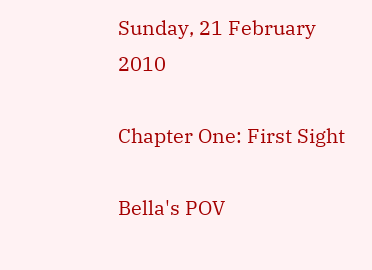Sunday, 21 February 2010

Chapter One: First Sight

Bella's POV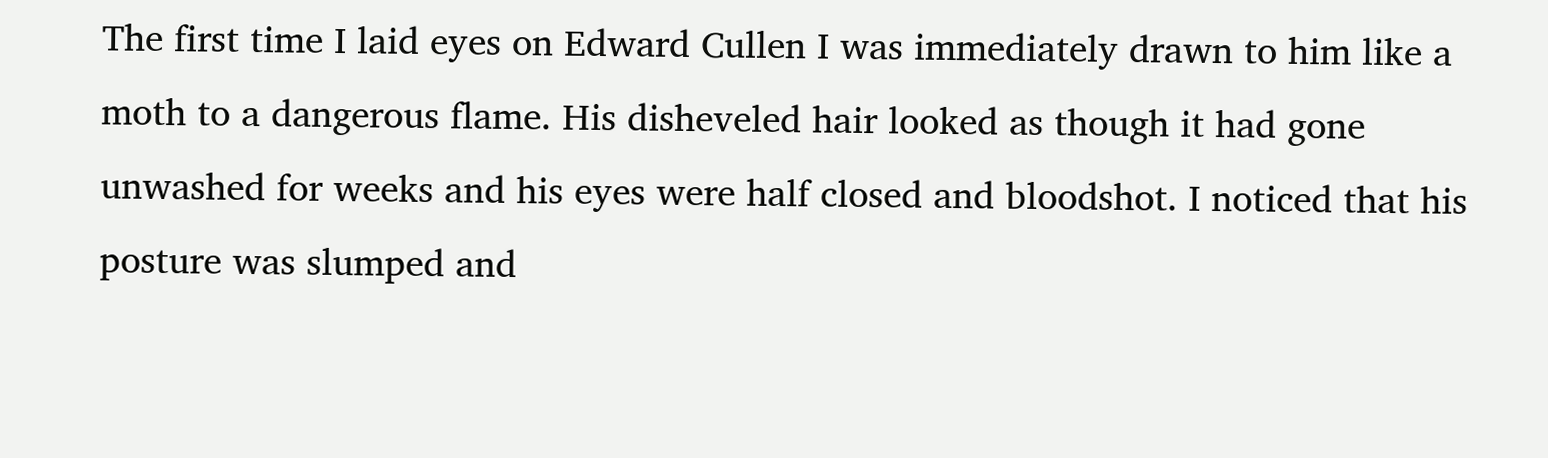The first time I laid eyes on Edward Cullen I was immediately drawn to him like a moth to a dangerous flame. His disheveled hair looked as though it had gone unwashed for weeks and his eyes were half closed and bloodshot. I noticed that his posture was slumped and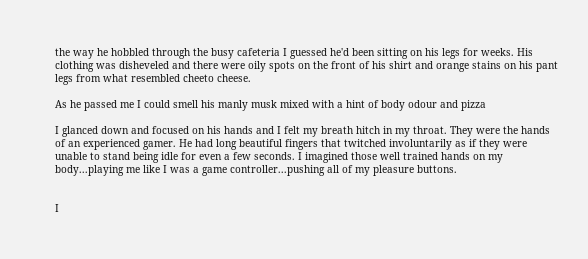the way he hobbled through the busy cafeteria I guessed he'd been sitting on his legs for weeks. His clothing was disheveled and there were oily spots on the front of his shirt and orange stains on his pant legs from what resembled cheeto cheese.

As he passed me I could smell his manly musk mixed with a hint of body odour and pizza

I glanced down and focused on his hands and I felt my breath hitch in my throat. They were the hands of an experienced gamer. He had long beautiful fingers that twitched involuntarily as if they were unable to stand being idle for even a few seconds. I imagined those well trained hands on my body...playing me like I was a game controller...pushing all of my pleasure buttons.


I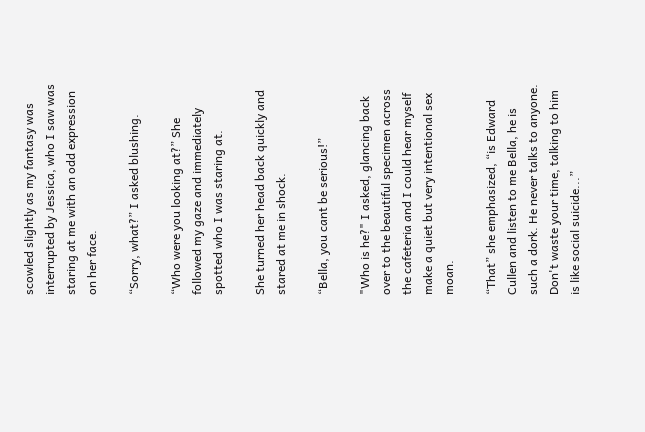scowled slightly as my fantasy was interrupted by Jessica, who I saw was staring at me with an odd expression on her face.

“Sorry, what?” I asked blushing.

“Who were you looking at?” She followed my gaze and immediately spotted who I was staring at.

She turned her head back quickly and stared at me in shock.

“Bella, you cant be serious!”

"Who is he?" I asked, glancing back over to the beautiful specimen across the cafeteria and I could hear myself make a quiet but very intentional sex moan.

“That” she emphasized, “is Edward Cullen and listen to me Bella, he is such a dork. He never talks to anyone. Don't waste your time, talking to him is like social suicide...”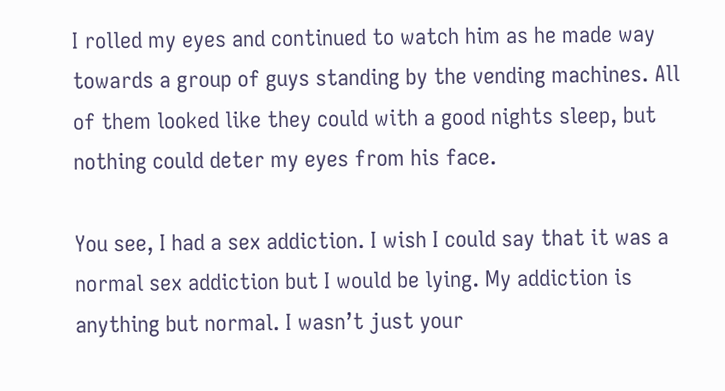I rolled my eyes and continued to watch him as he made way towards a group of guys standing by the vending machines. All of them looked like they could with a good nights sleep, but nothing could deter my eyes from his face.

You see, I had a sex addiction. I wish I could say that it was a normal sex addiction but I would be lying. My addiction is anything but normal. I wasn’t just your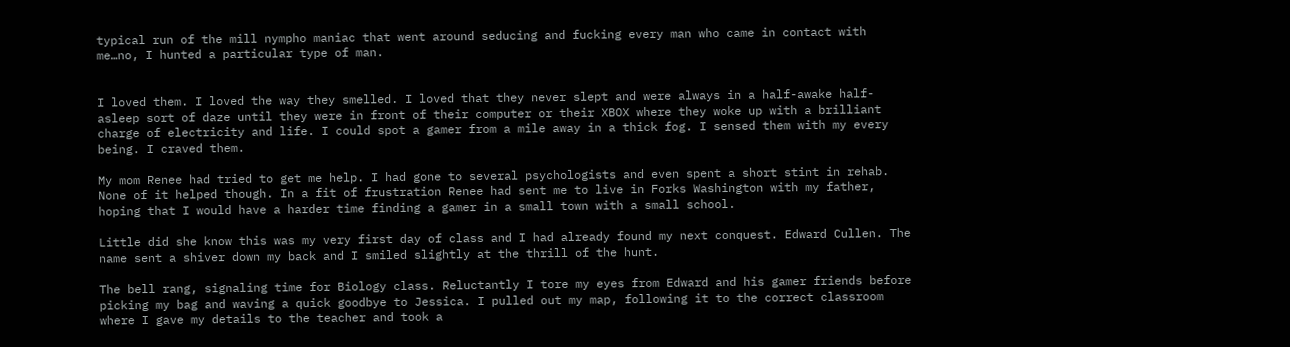typical run of the mill nympho maniac that went around seducing and fucking every man who came in contact with me…no, I hunted a particular type of man.


I loved them. I loved the way they smelled. I loved that they never slept and were always in a half-awake half-asleep sort of daze until they were in front of their computer or their XBOX where they woke up with a brilliant charge of electricity and life. I could spot a gamer from a mile away in a thick fog. I sensed them with my every being. I craved them.

My mom Renee had tried to get me help. I had gone to several psychologists and even spent a short stint in rehab. None of it helped though. In a fit of frustration Renee had sent me to live in Forks Washington with my father, hoping that I would have a harder time finding a gamer in a small town with a small school.

Little did she know this was my very first day of class and I had already found my next conquest. Edward Cullen. The name sent a shiver down my back and I smiled slightly at the thrill of the hunt.

The bell rang, signaling time for Biology class. Reluctantly I tore my eyes from Edward and his gamer friends before picking my bag and waving a quick goodbye to Jessica. I pulled out my map, following it to the correct classroom where I gave my details to the teacher and took a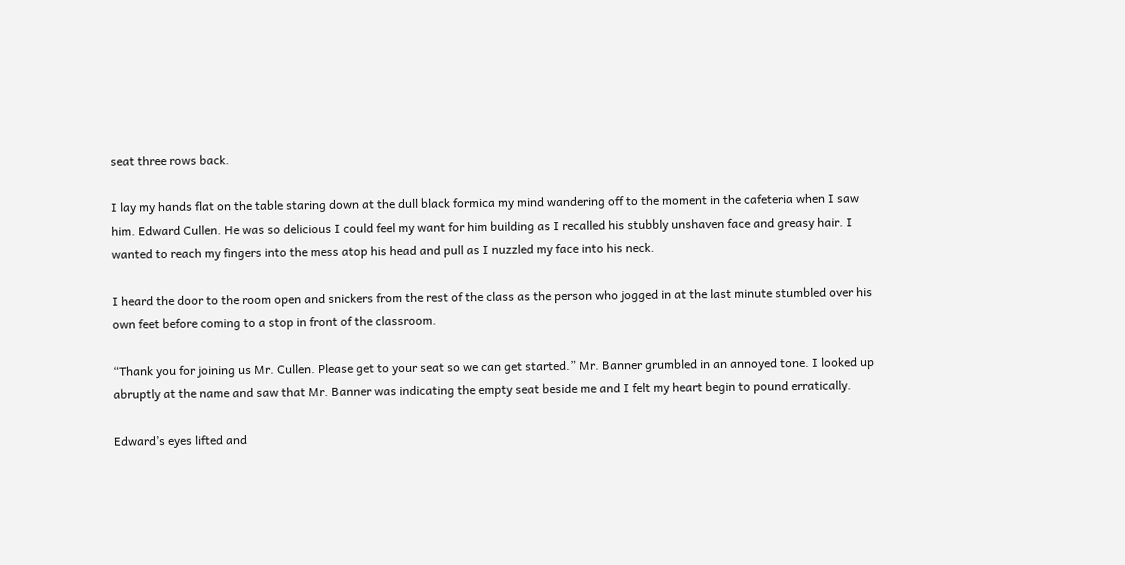seat three rows back.

I lay my hands flat on the table staring down at the dull black formica my mind wandering off to the moment in the cafeteria when I saw him. Edward Cullen. He was so delicious I could feel my want for him building as I recalled his stubbly unshaven face and greasy hair. I wanted to reach my fingers into the mess atop his head and pull as I nuzzled my face into his neck.

I heard the door to the room open and snickers from the rest of the class as the person who jogged in at the last minute stumbled over his own feet before coming to a stop in front of the classroom.

“Thank you for joining us Mr. Cullen. Please get to your seat so we can get started.” Mr. Banner grumbled in an annoyed tone. I looked up abruptly at the name and saw that Mr. Banner was indicating the empty seat beside me and I felt my heart begin to pound erratically.

Edward’s eyes lifted and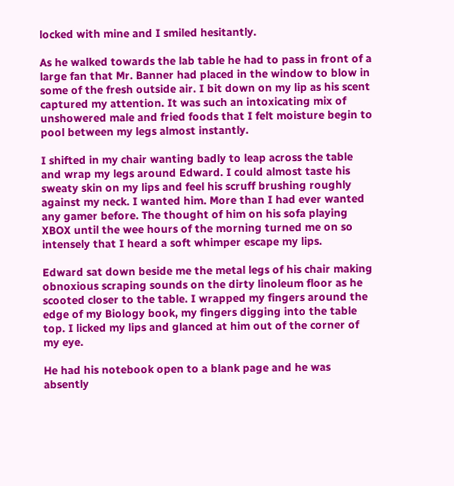locked with mine and I smiled hesitantly.

As he walked towards the lab table he had to pass in front of a large fan that Mr. Banner had placed in the window to blow in some of the fresh outside air. I bit down on my lip as his scent captured my attention. It was such an intoxicating mix of unshowered male and fried foods that I felt moisture begin to pool between my legs almost instantly.

I shifted in my chair wanting badly to leap across the table and wrap my legs around Edward. I could almost taste his sweaty skin on my lips and feel his scruff brushing roughly against my neck. I wanted him. More than I had ever wanted any gamer before. The thought of him on his sofa playing XBOX until the wee hours of the morning turned me on so intensely that I heard a soft whimper escape my lips.

Edward sat down beside me the metal legs of his chair making obnoxious scraping sounds on the dirty linoleum floor as he scooted closer to the table. I wrapped my fingers around the edge of my Biology book, my fingers digging into the table top. I licked my lips and glanced at him out of the corner of my eye.

He had his notebook open to a blank page and he was absently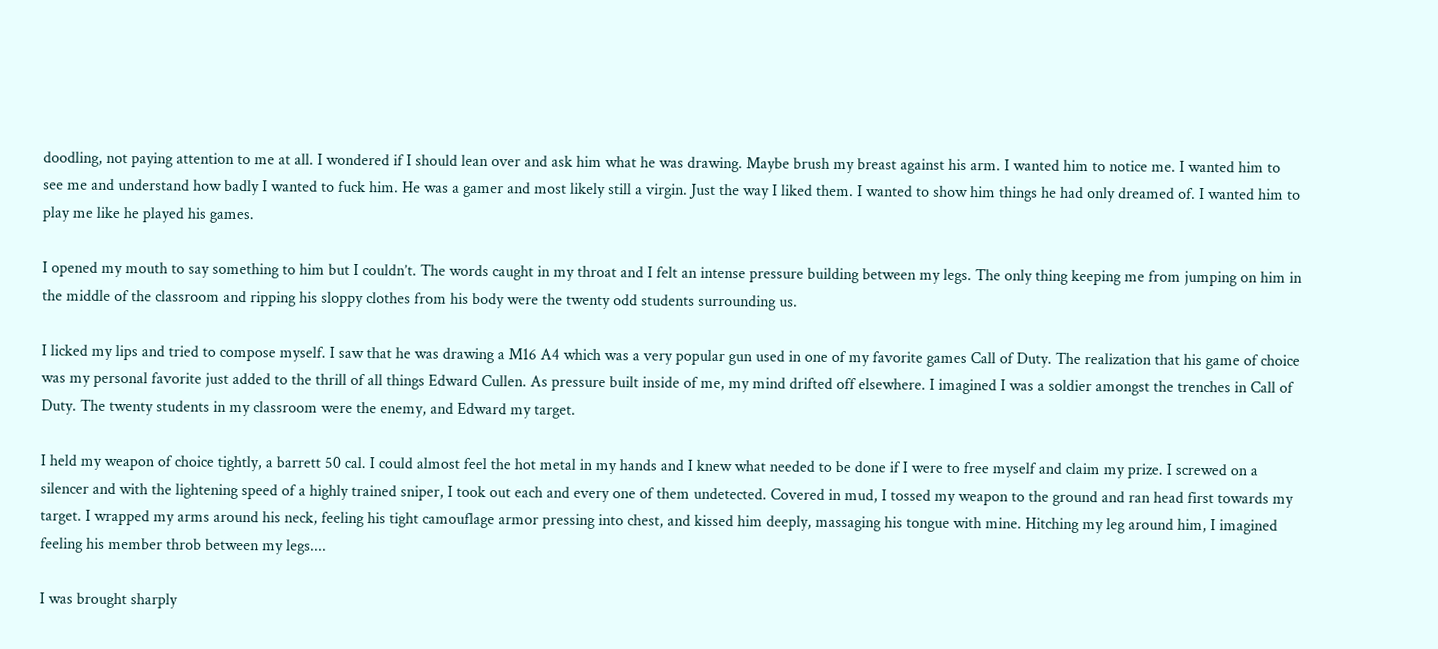doodling, not paying attention to me at all. I wondered if I should lean over and ask him what he was drawing. Maybe brush my breast against his arm. I wanted him to notice me. I wanted him to see me and understand how badly I wanted to fuck him. He was a gamer and most likely still a virgin. Just the way I liked them. I wanted to show him things he had only dreamed of. I wanted him to play me like he played his games.

I opened my mouth to say something to him but I couldn’t. The words caught in my throat and I felt an intense pressure building between my legs. The only thing keeping me from jumping on him in the middle of the classroom and ripping his sloppy clothes from his body were the twenty odd students surrounding us.

I licked my lips and tried to compose myself. I saw that he was drawing a M16 A4 which was a very popular gun used in one of my favorite games Call of Duty. The realization that his game of choice was my personal favorite just added to the thrill of all things Edward Cullen. As pressure built inside of me, my mind drifted off elsewhere. I imagined I was a soldier amongst the trenches in Call of Duty. The twenty students in my classroom were the enemy, and Edward my target.

I held my weapon of choice tightly, a barrett 50 cal. I could almost feel the hot metal in my hands and I knew what needed to be done if I were to free myself and claim my prize. I screwed on a silencer and with the lightening speed of a highly trained sniper, I took out each and every one of them undetected. Covered in mud, I tossed my weapon to the ground and ran head first towards my target. I wrapped my arms around his neck, feeling his tight camouflage armor pressing into chest, and kissed him deeply, massaging his tongue with mine. Hitching my leg around him, I imagined feeling his member throb between my legs....

I was brought sharply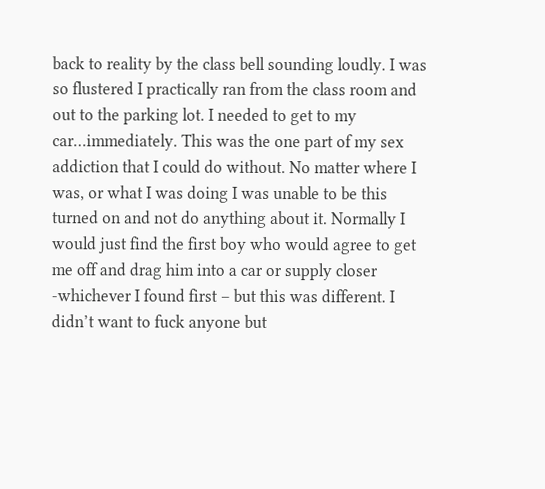back to reality by the class bell sounding loudly. I was so flustered I practically ran from the class room and out to the parking lot. I needed to get to my car…immediately. This was the one part of my sex addiction that I could do without. No matter where I was, or what I was doing I was unable to be this turned on and not do anything about it. Normally I would just find the first boy who would agree to get me off and drag him into a car or supply closer -whichever I found first – but this was different. I didn’t want to fuck anyone but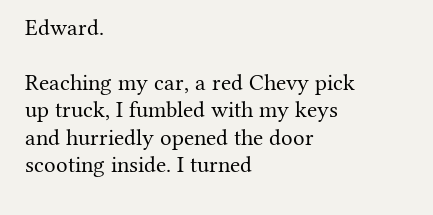Edward.

Reaching my car, a red Chevy pick up truck, I fumbled with my keys and hurriedly opened the door scooting inside. I turned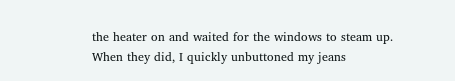the heater on and waited for the windows to steam up. When they did, I quickly unbuttoned my jeans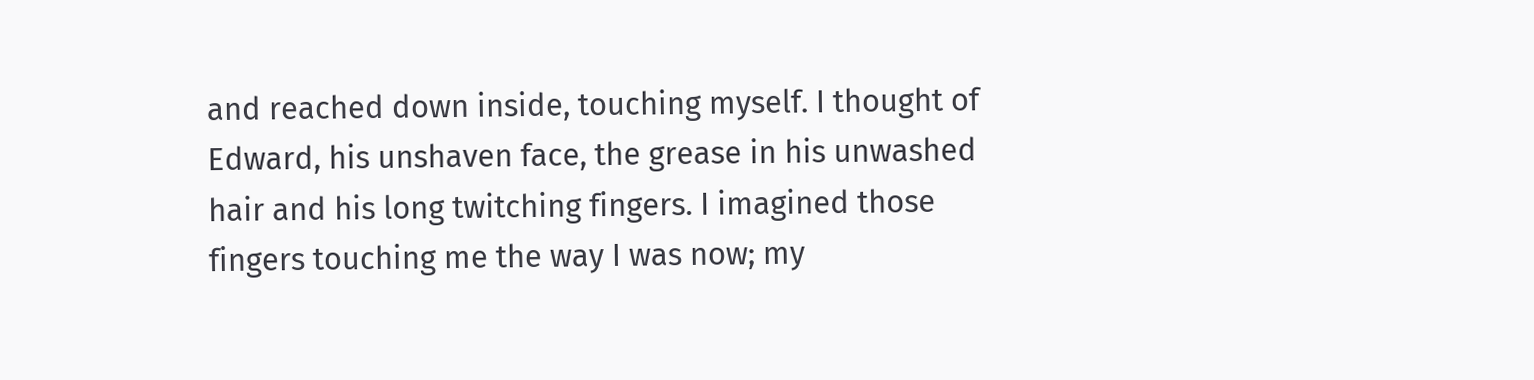and reached down inside, touching myself. I thought of Edward, his unshaven face, the grease in his unwashed hair and his long twitching fingers. I imagined those fingers touching me the way I was now; my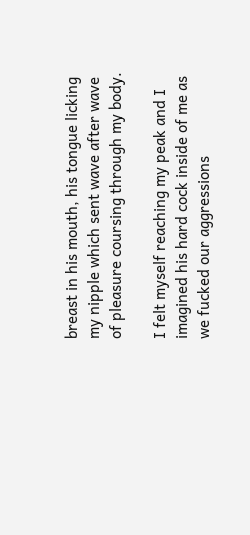breast in his mouth, his tongue licking my nipple which sent wave after wave of pleasure coursing through my body.

I felt myself reaching my peak and I imagined his hard cock inside of me as we fucked our aggressions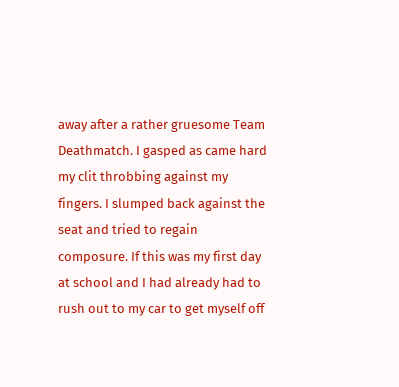away after a rather gruesome Team Deathmatch. I gasped as came hard my clit throbbing against my fingers. I slumped back against the seat and tried to regain composure. If this was my first day at school and I had already had to rush out to my car to get myself off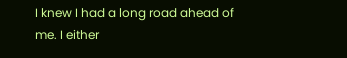I knew I had a long road ahead of me. I either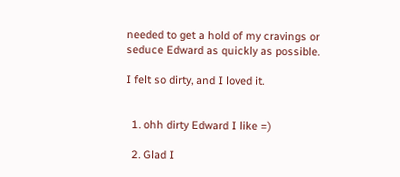needed to get a hold of my cravings or seduce Edward as quickly as possible.

I felt so dirty, and I loved it.


  1. ohh dirty Edward I like =)

  2. Glad I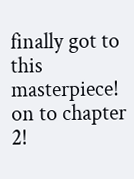finally got to this masterpiece! on to chapter 2!